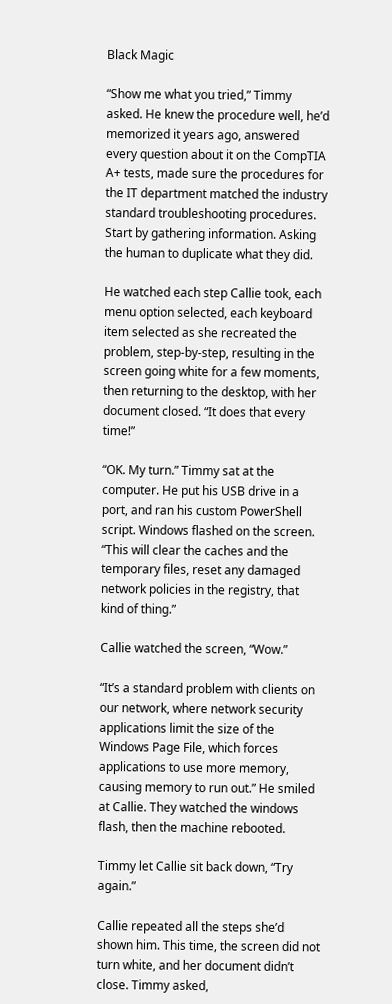Black Magic

“Show me what you tried,” Timmy asked. He knew the procedure well, he’d memorized it years ago, answered every question about it on the CompTIA A+ tests, made sure the procedures for the IT department matched the industry standard troubleshooting procedures. Start by gathering information. Asking the human to duplicate what they did.

He watched each step Callie took, each menu option selected, each keyboard item selected as she recreated the problem, step-by-step, resulting in the screen going white for a few moments, then returning to the desktop, with her document closed. “It does that every time!”

“OK. My turn.” Timmy sat at the computer. He put his USB drive in a port, and ran his custom PowerShell script. Windows flashed on the screen. “This will clear the caches and the temporary files, reset any damaged network policies in the registry, that kind of thing.”

Callie watched the screen, “Wow.”

“It’s a standard problem with clients on our network, where network security applications limit the size of the Windows Page File, which forces applications to use more memory, causing memory to run out.” He smiled at Callie. They watched the windows flash, then the machine rebooted.

Timmy let Callie sit back down, “Try again.”

Callie repeated all the steps she’d shown him. This time, the screen did not turn white, and her document didn’t close. Timmy asked,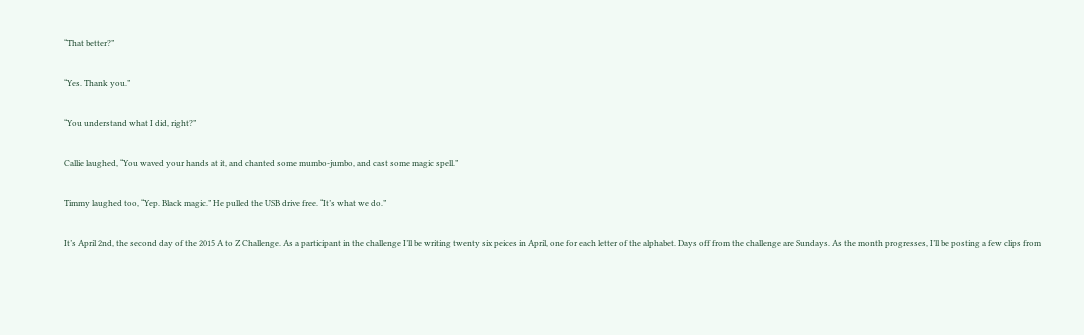“That better?”

“Yes. Thank you.”

“You understand what I did, right?”

Callie laughed, “You waved your hands at it, and chanted some mumbo-jumbo, and cast some magic spell.”

Timmy laughed too, “Yep. Black magic.” He pulled the USB drive free. “It’s what we do.”

It’s April 2nd, the second day of the 2015 A to Z Challenge. As a participant in the challenge I’ll be writing twenty six peices in April, one for each letter of the alphabet. Days off from the challenge are Sundays. As the month progresses, I’ll be posting a few clips from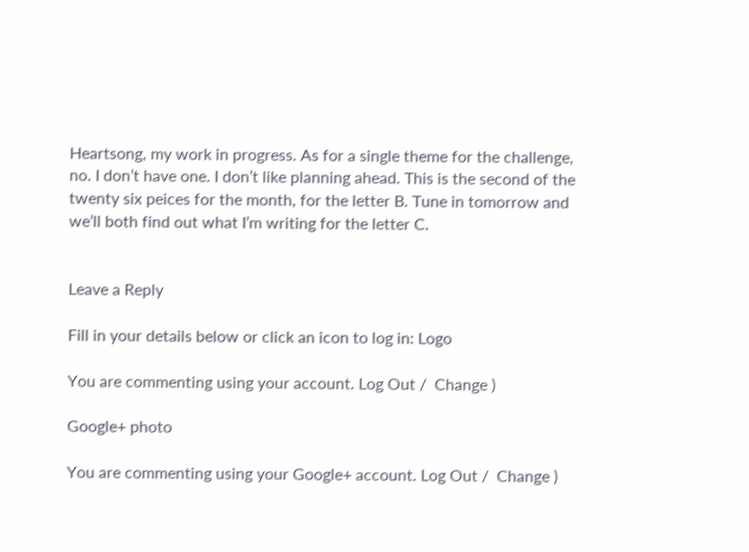Heartsong, my work in progress. As for a single theme for the challenge, no. I don’t have one. I don’t like planning ahead. This is the second of the twenty six peices for the month, for the letter B. Tune in tomorrow and we’ll both find out what I’m writing for the letter C.


Leave a Reply

Fill in your details below or click an icon to log in: Logo

You are commenting using your account. Log Out /  Change )

Google+ photo

You are commenting using your Google+ account. Log Out /  Change )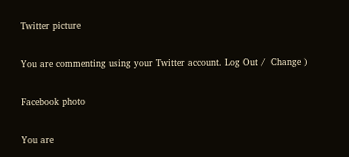Twitter picture

You are commenting using your Twitter account. Log Out /  Change )

Facebook photo

You are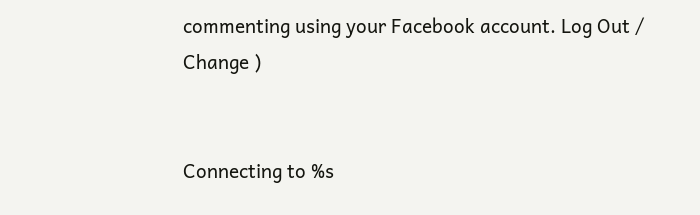commenting using your Facebook account. Log Out /  Change )


Connecting to %s